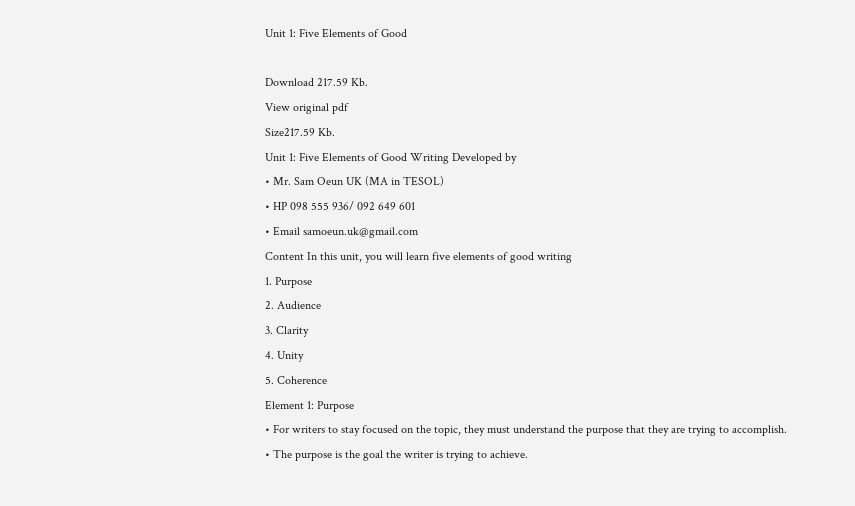Unit 1: Five Elements of Good

Download 217.59 Kb.
View original pdf
Size217.59 Kb.
Unit 1: Five Elements of Good Writing Developed by
• Mr. Sam Oeun UK (MA in TESOL)
• HP 098 555 936/ 092 649 601
• Email samoeun.uk@gmail.com
Content In this unit, you will learn five elements of good writing
1. Purpose
2. Audience
3. Clarity
4. Unity
5. Coherence
Element 1: Purpose
• For writers to stay focused on the topic, they must understand the purpose that they are trying to accomplish.
• The purpose is the goal the writer is trying to achieve.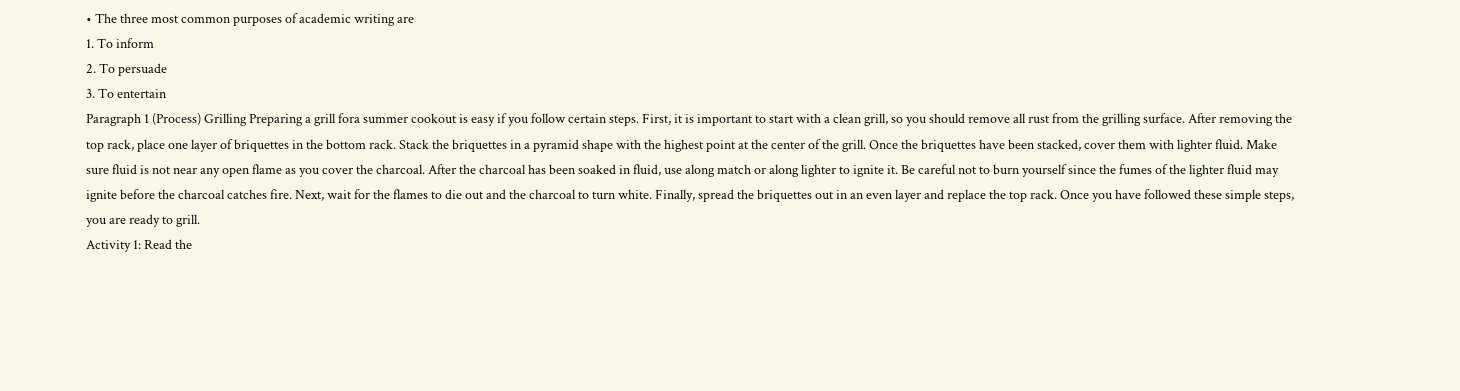• The three most common purposes of academic writing are
1. To inform
2. To persuade
3. To entertain
Paragraph 1 (Process) Grilling Preparing a grill fora summer cookout is easy if you follow certain steps. First, it is important to start with a clean grill, so you should remove all rust from the grilling surface. After removing the top rack, place one layer of briquettes in the bottom rack. Stack the briquettes in a pyramid shape with the highest point at the center of the grill. Once the briquettes have been stacked, cover them with lighter fluid. Make sure fluid is not near any open flame as you cover the charcoal. After the charcoal has been soaked in fluid, use along match or along lighter to ignite it. Be careful not to burn yourself since the fumes of the lighter fluid may ignite before the charcoal catches fire. Next, wait for the flames to die out and the charcoal to turn white. Finally, spread the briquettes out in an even layer and replace the top rack. Once you have followed these simple steps, you are ready to grill.
Activity 1: Read the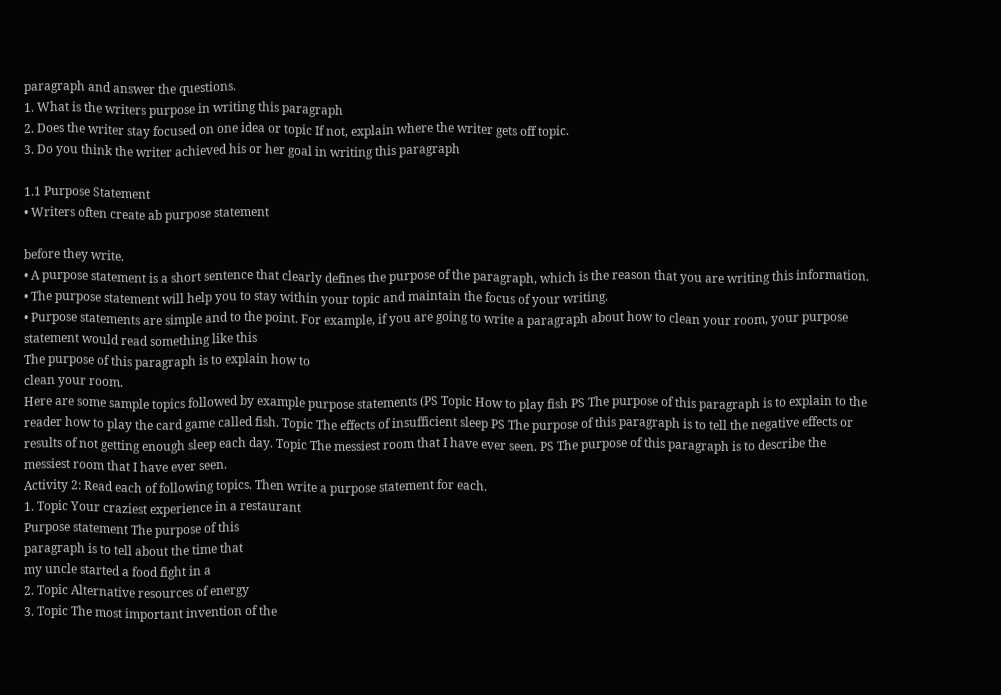paragraph and answer the questions.
1. What is the writers purpose in writing this paragraph
2. Does the writer stay focused on one idea or topic If not, explain where the writer gets off topic.
3. Do you think the writer achieved his or her goal in writing this paragraph

1.1 Purpose Statement
• Writers often create ab purpose statement

before they write.
• A purpose statement is a short sentence that clearly defines the purpose of the paragraph, which is the reason that you are writing this information.
• The purpose statement will help you to stay within your topic and maintain the focus of your writing.
• Purpose statements are simple and to the point. For example, if you are going to write a paragraph about how to clean your room, your purpose statement would read something like this
The purpose of this paragraph is to explain how to
clean your room.
Here are some sample topics followed by example purpose statements (PS Topic How to play fish PS The purpose of this paragraph is to explain to the reader how to play the card game called fish. Topic The effects of insufficient sleep PS The purpose of this paragraph is to tell the negative effects or results of not getting enough sleep each day. Topic The messiest room that I have ever seen. PS The purpose of this paragraph is to describe the messiest room that I have ever seen.
Activity 2: Read each of following topics. Then write a purpose statement for each.
1. Topic Your craziest experience in a restaurant
Purpose statement The purpose of this
paragraph is to tell about the time that
my uncle started a food fight in a
2. Topic Alternative resources of energy
3. Topic The most important invention of the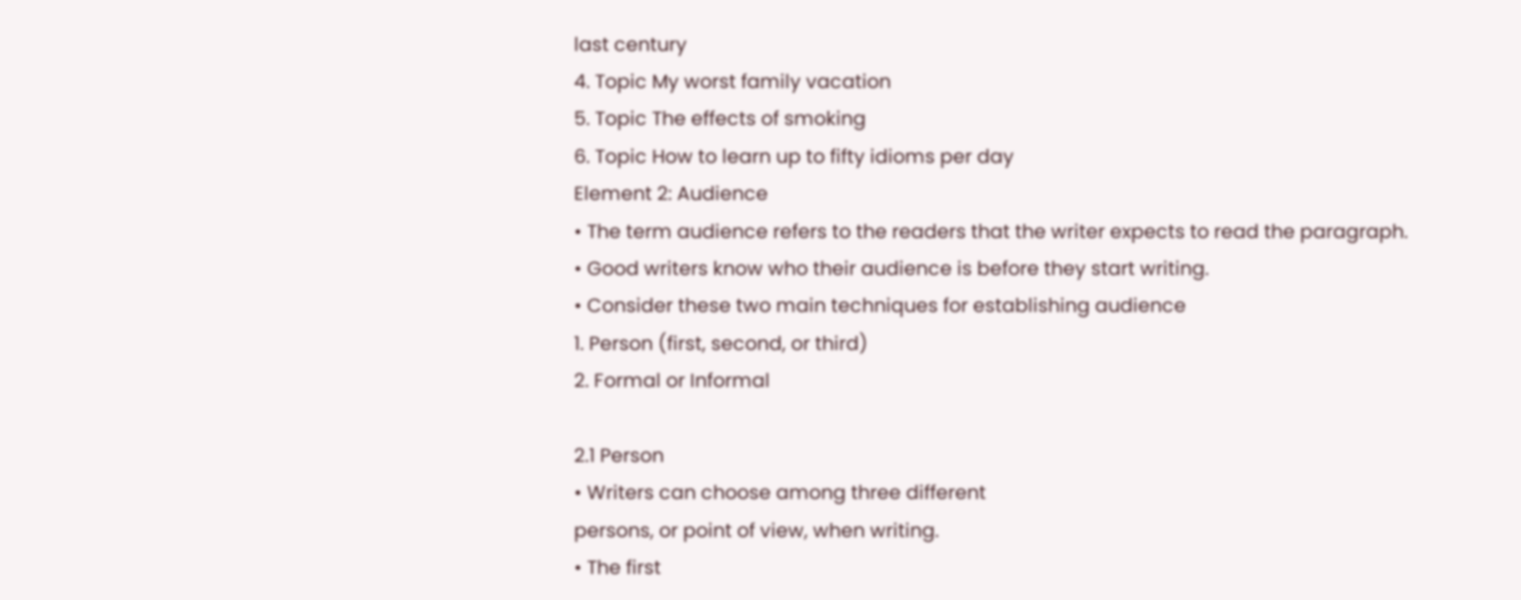last century
4. Topic My worst family vacation
5. Topic The effects of smoking
6. Topic How to learn up to fifty idioms per day
Element 2: Audience
• The term audience refers to the readers that the writer expects to read the paragraph.
• Good writers know who their audience is before they start writing.
• Consider these two main techniques for establishing audience
1. Person (first, second, or third)
2. Formal or Informal

2.1 Person
• Writers can choose among three different
persons, or point of view, when writing.
• The first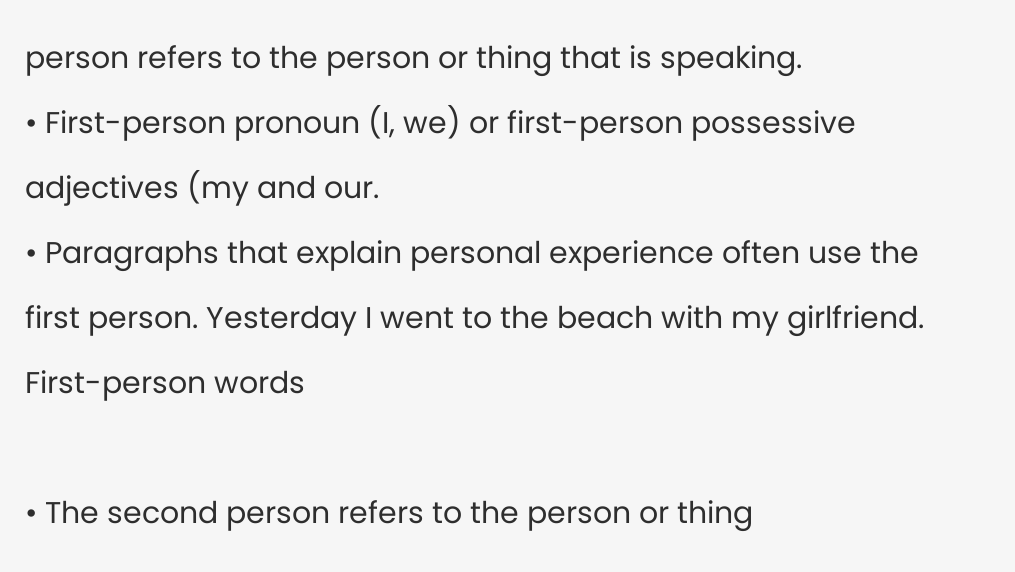person refers to the person or thing that is speaking.
• First-person pronoun (I, we) or first-person possessive adjectives (my and our.
• Paragraphs that explain personal experience often use the first person. Yesterday I went to the beach with my girlfriend.
First-person words

• The second person refers to the person or thing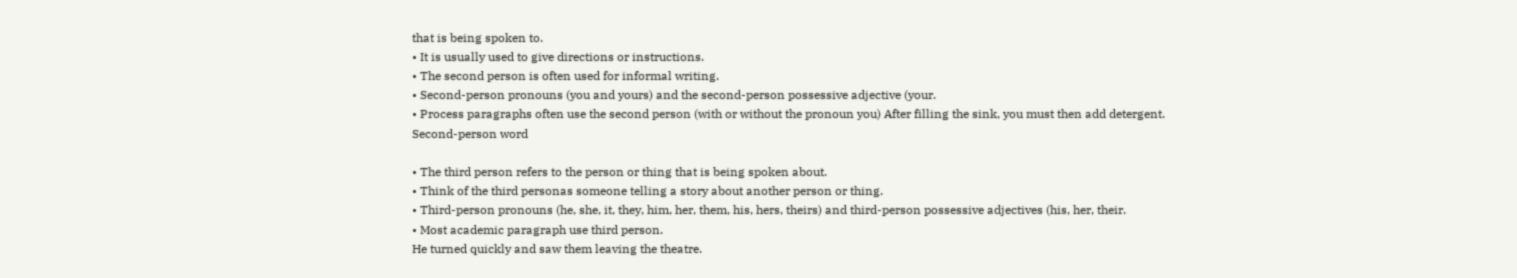that is being spoken to.
• It is usually used to give directions or instructions.
• The second person is often used for informal writing.
• Second-person pronouns (you and yours) and the second-person possessive adjective (your.
• Process paragraphs often use the second person (with or without the pronoun you) After filling the sink, you must then add detergent.
Second-person word

• The third person refers to the person or thing that is being spoken about.
• Think of the third personas someone telling a story about another person or thing.
• Third-person pronouns (he, she, it, they, him, her, them, his, hers, theirs) and third-person possessive adjectives (his, her, their.
• Most academic paragraph use third person.
He turned quickly and saw them leaving the theatre.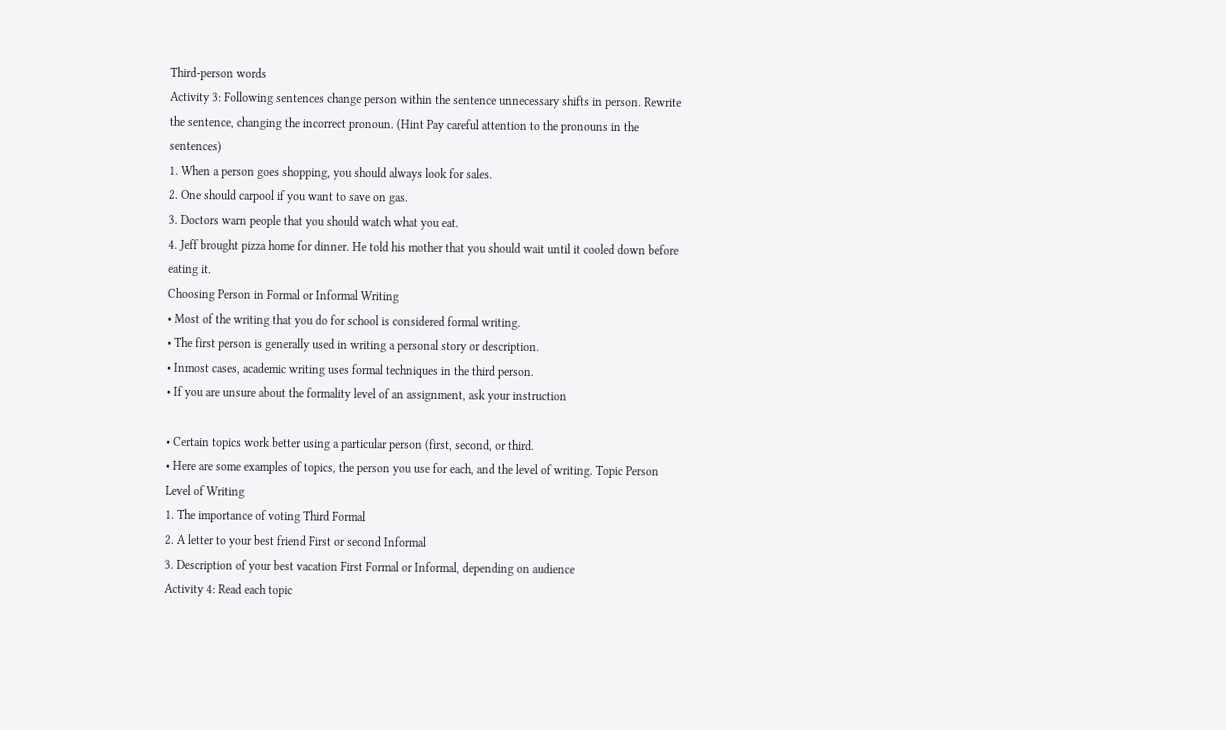Third-person words
Activity 3: Following sentences change person within the sentence unnecessary shifts in person. Rewrite the sentence, changing the incorrect pronoun. (Hint Pay careful attention to the pronouns in the sentences)
1. When a person goes shopping, you should always look for sales.
2. One should carpool if you want to save on gas.
3. Doctors warn people that you should watch what you eat.
4. Jeff brought pizza home for dinner. He told his mother that you should wait until it cooled down before eating it.
Choosing Person in Formal or Informal Writing
• Most of the writing that you do for school is considered formal writing.
• The first person is generally used in writing a personal story or description.
• Inmost cases, academic writing uses formal techniques in the third person.
• If you are unsure about the formality level of an assignment, ask your instruction

• Certain topics work better using a particular person (first, second, or third.
• Here are some examples of topics, the person you use for each, and the level of writing. Topic Person Level of Writing
1. The importance of voting Third Formal
2. A letter to your best friend First or second Informal
3. Description of your best vacation First Formal or Informal, depending on audience
Activity 4: Read each topic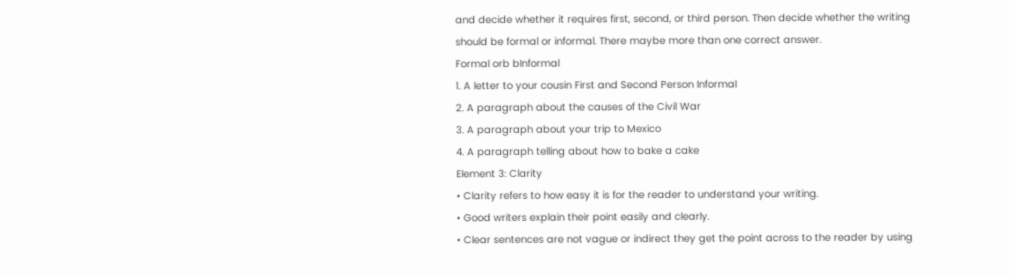and decide whether it requires first, second, or third person. Then decide whether the writing should be formal or informal. There maybe more than one correct answer.
Formal orb bInformal
1. A letter to your cousin First and Second Person Informal
2. A paragraph about the causes of the Civil War
3. A paragraph about your trip to Mexico
4. A paragraph telling about how to bake a cake
Element 3: Clarity
• Clarity refers to how easy it is for the reader to understand your writing.
• Good writers explain their point easily and clearly.
• Clear sentences are not vague or indirect they get the point across to the reader by using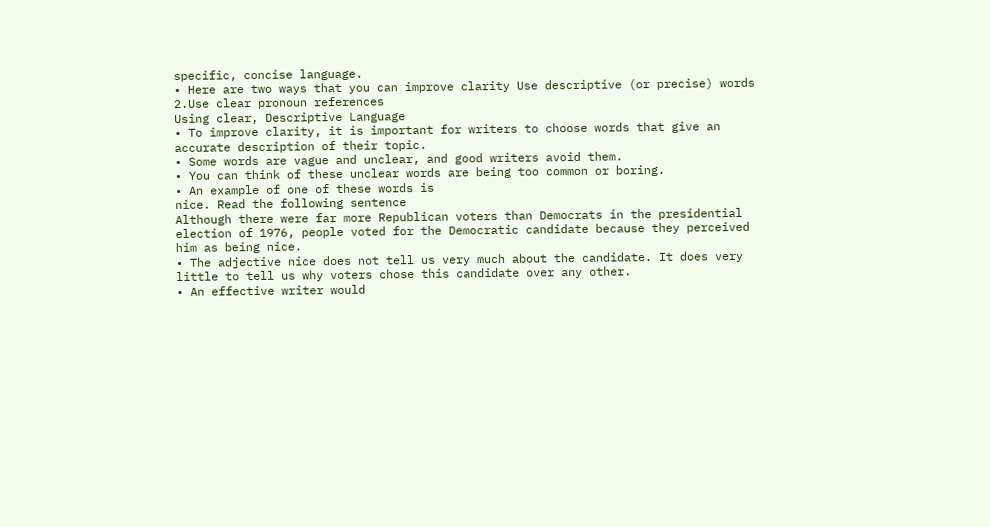specific, concise language.
• Here are two ways that you can improve clarity Use descriptive (or precise) words
2.Use clear pronoun references
Using clear, Descriptive Language
• To improve clarity, it is important for writers to choose words that give an accurate description of their topic.
• Some words are vague and unclear, and good writers avoid them.
• You can think of these unclear words are being too common or boring.
• An example of one of these words is
nice. Read the following sentence
Although there were far more Republican voters than Democrats in the presidential election of 1976, people voted for the Democratic candidate because they perceived him as being nice.
• The adjective nice does not tell us very much about the candidate. It does very little to tell us why voters chose this candidate over any other.
• An effective writer would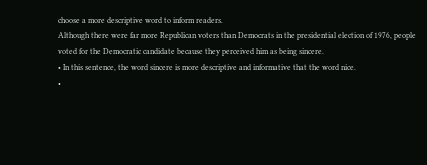choose a more descriptive word to inform readers.
Although there were far more Republican voters than Democrats in the presidential election of 1976, people voted for the Democratic candidate because they perceived him as being sincere.
• In this sentence, the word sincere is more descriptive and informative that the word nice.
•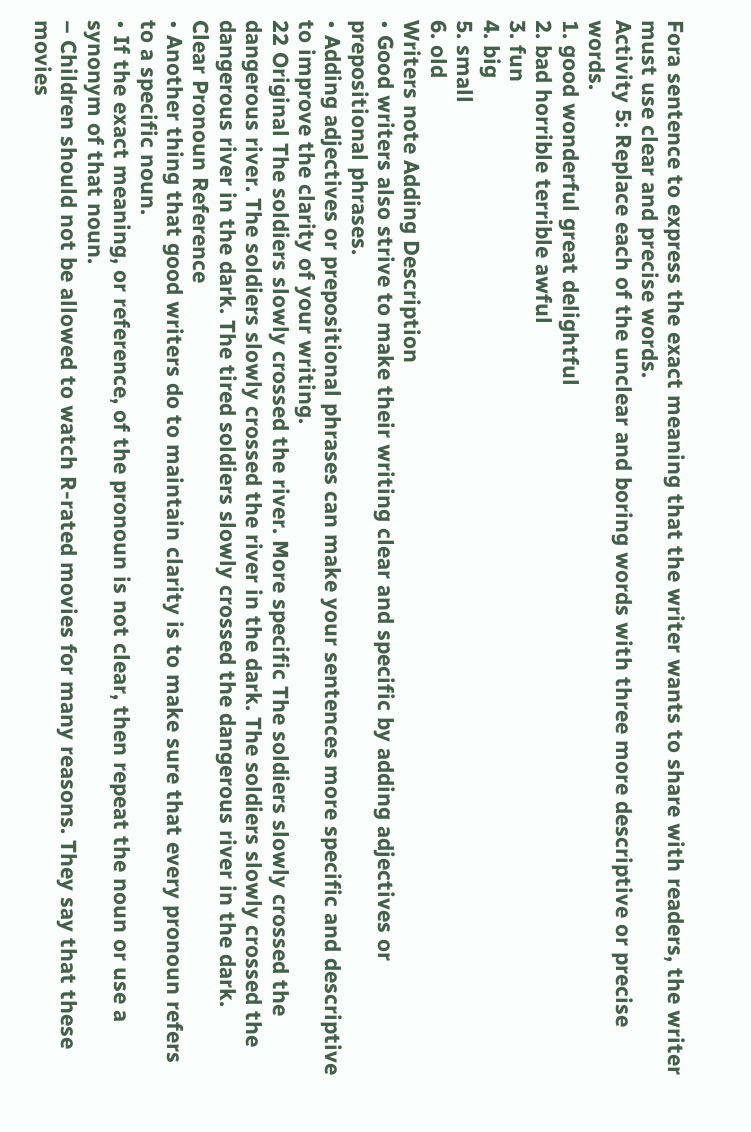Fora sentence to express the exact meaning that the writer wants to share with readers, the writer must use clear and precise words.
Activity 5: Replace each of the unclear and boring words with three more descriptive or precise words.
1. good wonderful great delightful
2. bad horrible terrible awful
3. fun
4. big
5. small
6. old
Writers note Adding Description
• Good writers also strive to make their writing clear and specific by adding adjectives or prepositional phrases.
• Adding adjectives or prepositional phrases can make your sentences more specific and descriptive to improve the clarity of your writing.
22 Original The soldiers slowly crossed the river. More specific The soldiers slowly crossed the dangerous river. The soldiers slowly crossed the river in the dark. The soldiers slowly crossed the dangerous river in the dark. The tired soldiers slowly crossed the dangerous river in the dark.
Clear Pronoun Reference
• Another thing that good writers do to maintain clarity is to make sure that every pronoun refers to a specific noun.
• If the exact meaning, or reference, of the pronoun is not clear, then repeat the noun or use a synonym of that noun.
– Children should not be allowed to watch R-rated movies for many reasons. They say that these movies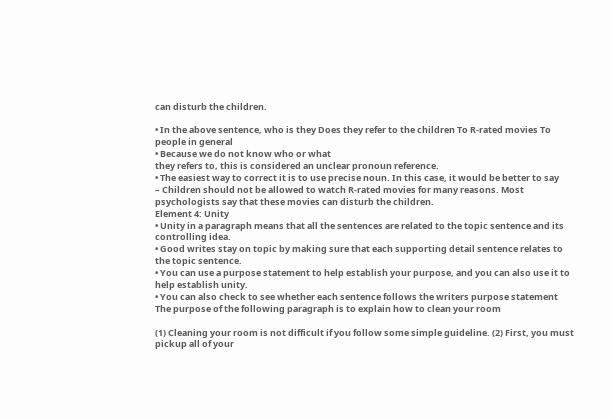can disturb the children.

• In the above sentence, who is they Does they refer to the children To R-rated movies To people in general
• Because we do not know who or what
they refers to, this is considered an unclear pronoun reference.
• The easiest way to correct it is to use precise noun. In this case, it would be better to say
– Children should not be allowed to watch R-rated movies for many reasons. Most psychologists say that these movies can disturb the children.
Element 4: Unity
• Unity in a paragraph means that all the sentences are related to the topic sentence and its controlling idea.
• Good writes stay on topic by making sure that each supporting detail sentence relates to the topic sentence.
• You can use a purpose statement to help establish your purpose, and you can also use it to help establish unity.
• You can also check to see whether each sentence follows the writers purpose statement The purpose of the following paragraph is to explain how to clean your room

(1) Cleaning your room is not difficult if you follow some simple guideline. (2) First, you must pickup all of your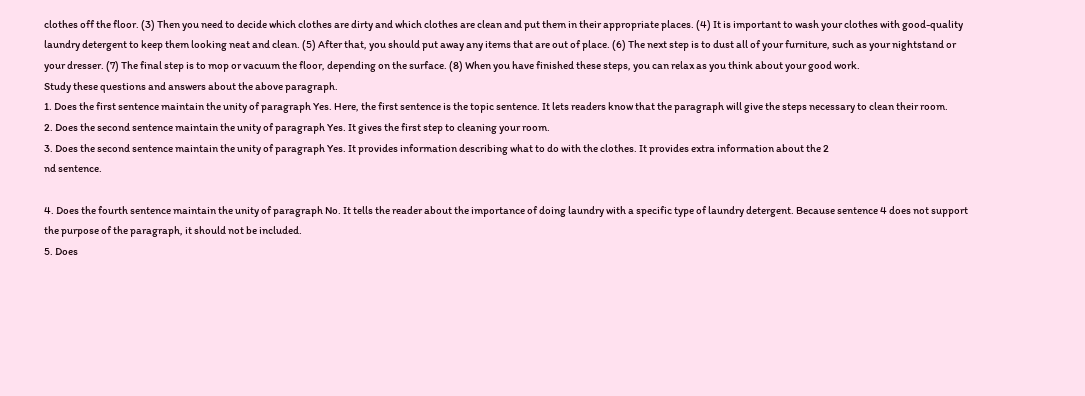clothes off the floor. (3) Then you need to decide which clothes are dirty and which clothes are clean and put them in their appropriate places. (4) It is important to wash your clothes with good-quality laundry detergent to keep them looking neat and clean. (5) After that, you should put away any items that are out of place. (6) The next step is to dust all of your furniture, such as your nightstand or your dresser. (7) The final step is to mop or vacuum the floor, depending on the surface. (8) When you have finished these steps, you can relax as you think about your good work.
Study these questions and answers about the above paragraph.
1. Does the first sentence maintain the unity of paragraph Yes. Here, the first sentence is the topic sentence. It lets readers know that the paragraph will give the steps necessary to clean their room.
2. Does the second sentence maintain the unity of paragraph Yes. It gives the first step to cleaning your room.
3. Does the second sentence maintain the unity of paragraph Yes. It provides information describing what to do with the clothes. It provides extra information about the 2
nd sentence.

4. Does the fourth sentence maintain the unity of paragraph No. It tells the reader about the importance of doing laundry with a specific type of laundry detergent. Because sentence 4 does not support the purpose of the paragraph, it should not be included.
5. Does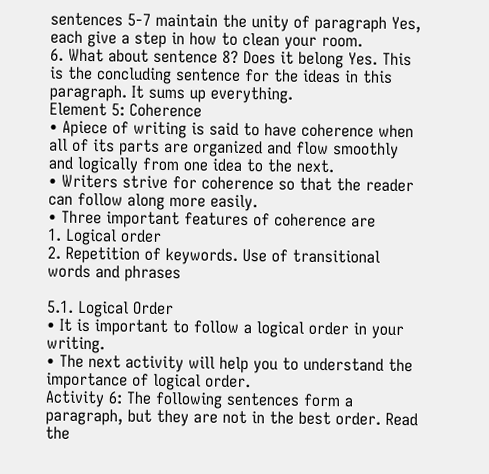sentences 5-7 maintain the unity of paragraph Yes, each give a step in how to clean your room.
6. What about sentence 8? Does it belong Yes. This is the concluding sentence for the ideas in this paragraph. It sums up everything.
Element 5: Coherence
• Apiece of writing is said to have coherence when all of its parts are organized and flow smoothly and logically from one idea to the next.
• Writers strive for coherence so that the reader can follow along more easily.
• Three important features of coherence are
1. Logical order
2. Repetition of keywords. Use of transitional words and phrases

5.1. Logical Order
• It is important to follow a logical order in your writing.
• The next activity will help you to understand the importance of logical order.
Activity 6: The following sentences form a paragraph, but they are not in the best order. Read the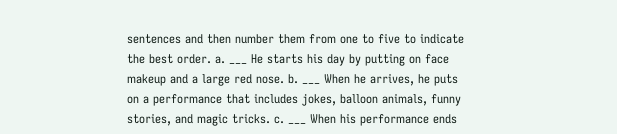sentences and then number them from one to five to indicate the best order. a. ___ He starts his day by putting on face makeup and a large red nose. b. ___ When he arrives, he puts on a performance that includes jokes, balloon animals, funny stories, and magic tricks. c. ___ When his performance ends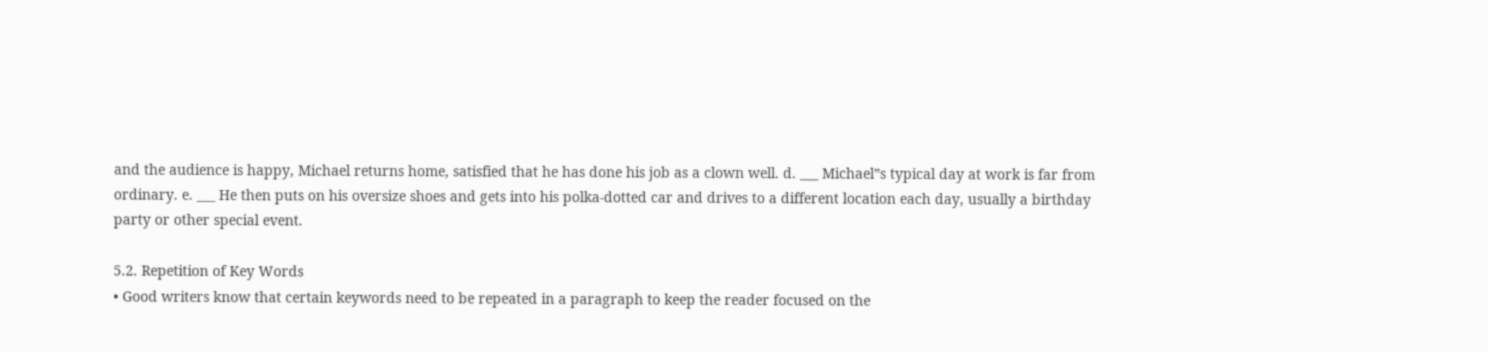and the audience is happy, Michael returns home, satisfied that he has done his job as a clown well. d. ___ Michael‟s typical day at work is far from ordinary. e. ___ He then puts on his oversize shoes and gets into his polka-dotted car and drives to a different location each day, usually a birthday party or other special event.

5.2. Repetition of Key Words
• Good writers know that certain keywords need to be repeated in a paragraph to keep the reader focused on the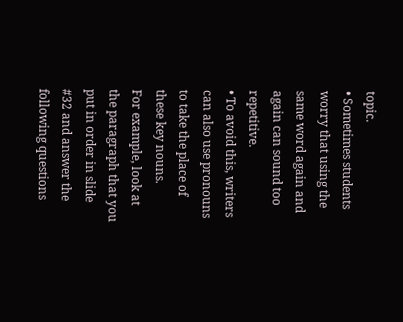topic.
• Sometimes students worry that using the same word again and again can sound too repetitive.
• To avoid this, writers can also use pronouns to take the place of these key nouns.
For example, look at the paragraph that you put in order in slide #32 and answer the following questions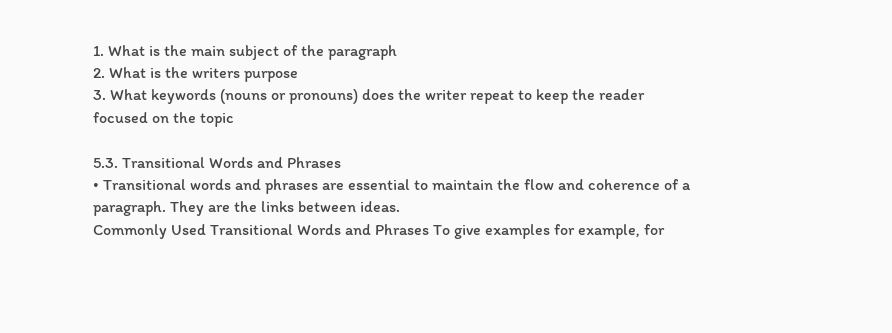1. What is the main subject of the paragraph
2. What is the writers purpose
3. What keywords (nouns or pronouns) does the writer repeat to keep the reader focused on the topic

5.3. Transitional Words and Phrases
• Transitional words and phrases are essential to maintain the flow and coherence of a paragraph. They are the links between ideas.
Commonly Used Transitional Words and Phrases To give examples for example, for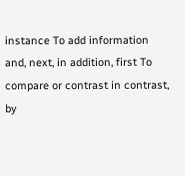instance To add information and, next, in addition, first To compare or contrast in contrast, by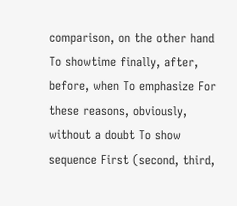comparison, on the other hand To showtime finally, after, before, when To emphasize For these reasons, obviously, without a doubt To show sequence First (second, third,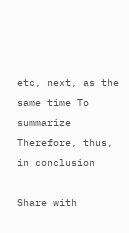etc, next, as the same time To summarize Therefore, thus, in conclusion

Share with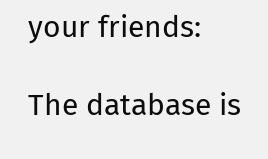your friends:

The database is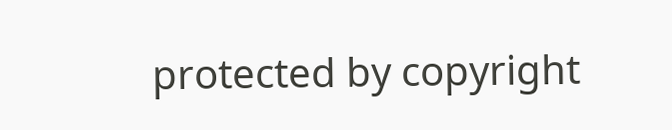protected by copyright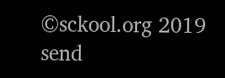©sckool.org 2019
send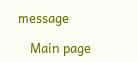message

    Main page